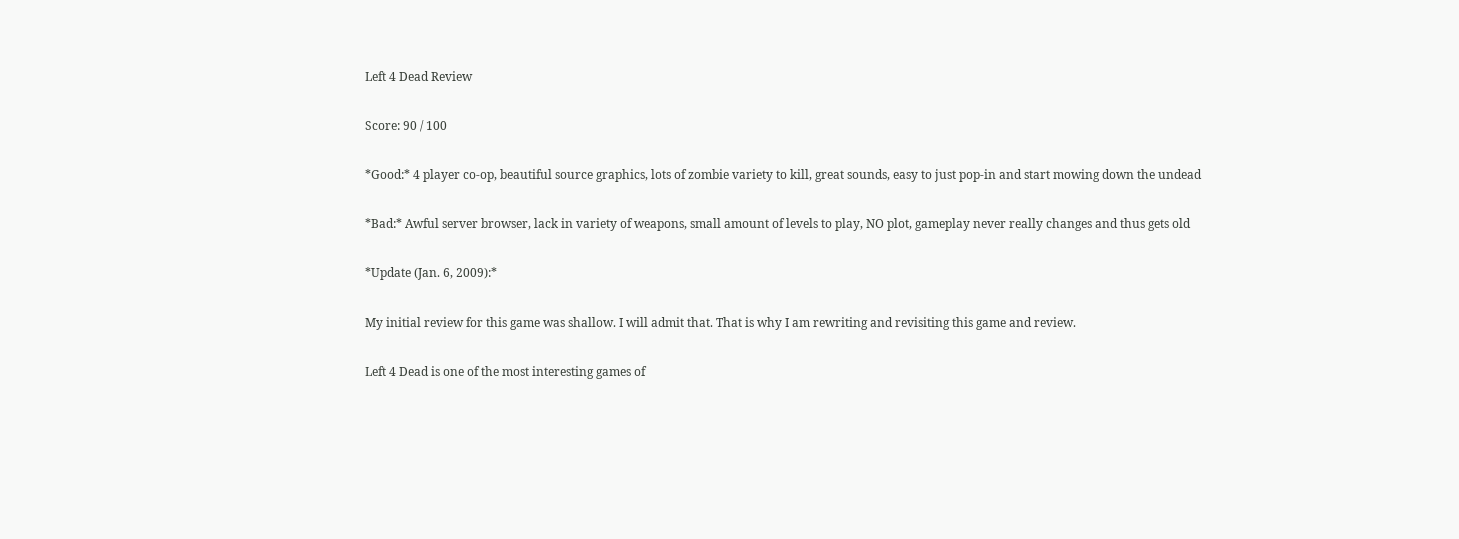Left 4 Dead Review

Score: 90 / 100

*Good:* 4 player co-op, beautiful source graphics, lots of zombie variety to kill, great sounds, easy to just pop-in and start mowing down the undead

*Bad:* Awful server browser, lack in variety of weapons, small amount of levels to play, NO plot, gameplay never really changes and thus gets old

*Update (Jan. 6, 2009):*

My initial review for this game was shallow. I will admit that. That is why I am rewriting and revisiting this game and review.

Left 4 Dead is one of the most interesting games of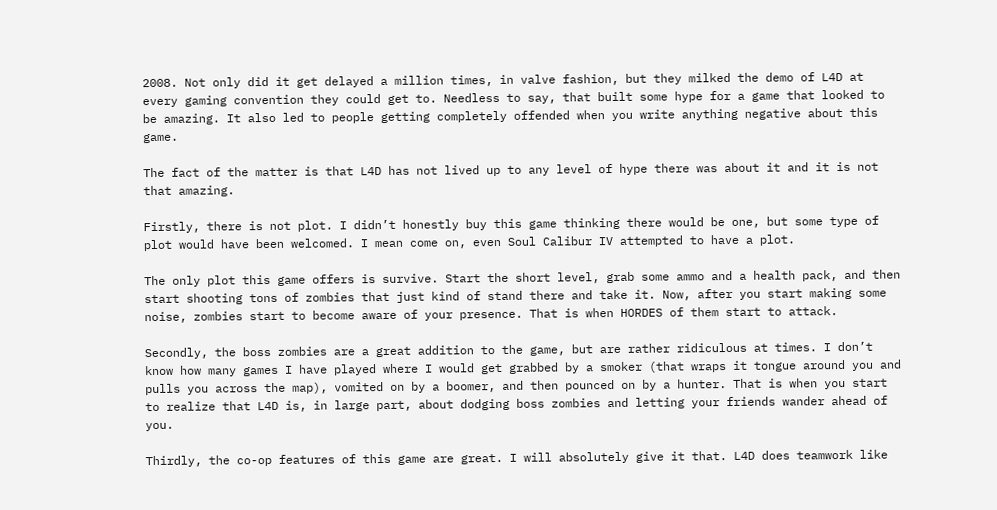2008. Not only did it get delayed a million times, in valve fashion, but they milked the demo of L4D at every gaming convention they could get to. Needless to say, that built some hype for a game that looked to be amazing. It also led to people getting completely offended when you write anything negative about this game.

The fact of the matter is that L4D has not lived up to any level of hype there was about it and it is not that amazing.

Firstly, there is not plot. I didn’t honestly buy this game thinking there would be one, but some type of plot would have been welcomed. I mean come on, even Soul Calibur IV attempted to have a plot.

The only plot this game offers is survive. Start the short level, grab some ammo and a health pack, and then start shooting tons of zombies that just kind of stand there and take it. Now, after you start making some noise, zombies start to become aware of your presence. That is when HORDES of them start to attack.

Secondly, the boss zombies are a great addition to the game, but are rather ridiculous at times. I don’t know how many games I have played where I would get grabbed by a smoker (that wraps it tongue around you and pulls you across the map), vomited on by a boomer, and then pounced on by a hunter. That is when you start to realize that L4D is, in large part, about dodging boss zombies and letting your friends wander ahead of you.

Thirdly, the co-op features of this game are great. I will absolutely give it that. L4D does teamwork like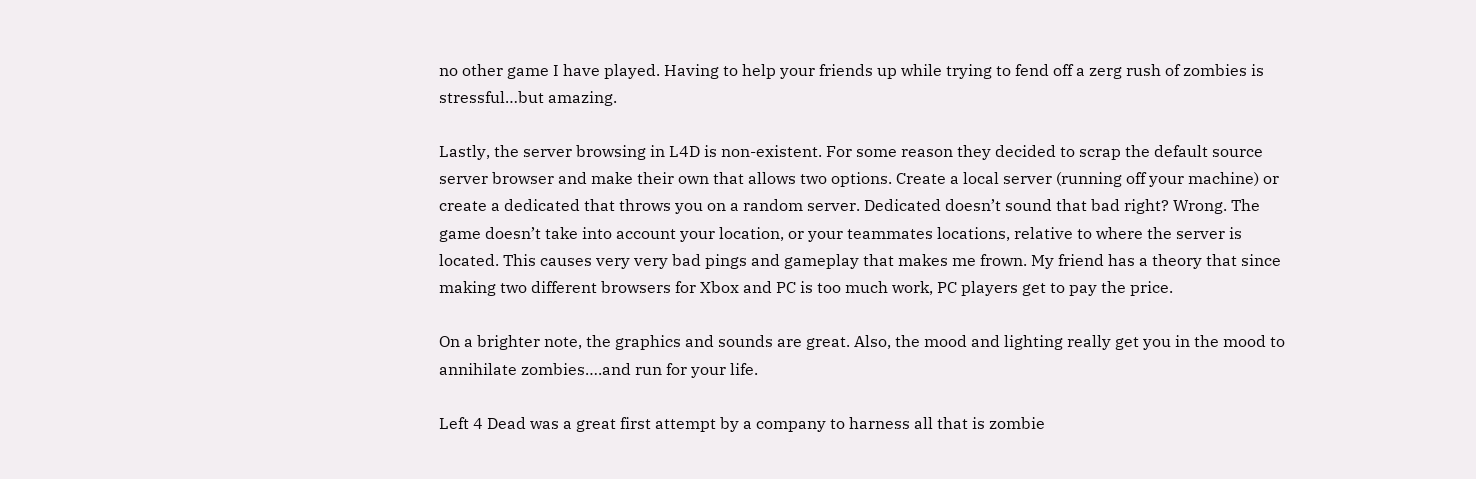no other game I have played. Having to help your friends up while trying to fend off a zerg rush of zombies is stressful…but amazing.

Lastly, the server browsing in L4D is non-existent. For some reason they decided to scrap the default source server browser and make their own that allows two options. Create a local server (running off your machine) or create a dedicated that throws you on a random server. Dedicated doesn’t sound that bad right? Wrong. The game doesn’t take into account your location, or your teammates locations, relative to where the server is located. This causes very very bad pings and gameplay that makes me frown. My friend has a theory that since making two different browsers for Xbox and PC is too much work, PC players get to pay the price.

On a brighter note, the graphics and sounds are great. Also, the mood and lighting really get you in the mood to annihilate zombies….and run for your life.

Left 4 Dead was a great first attempt by a company to harness all that is zombie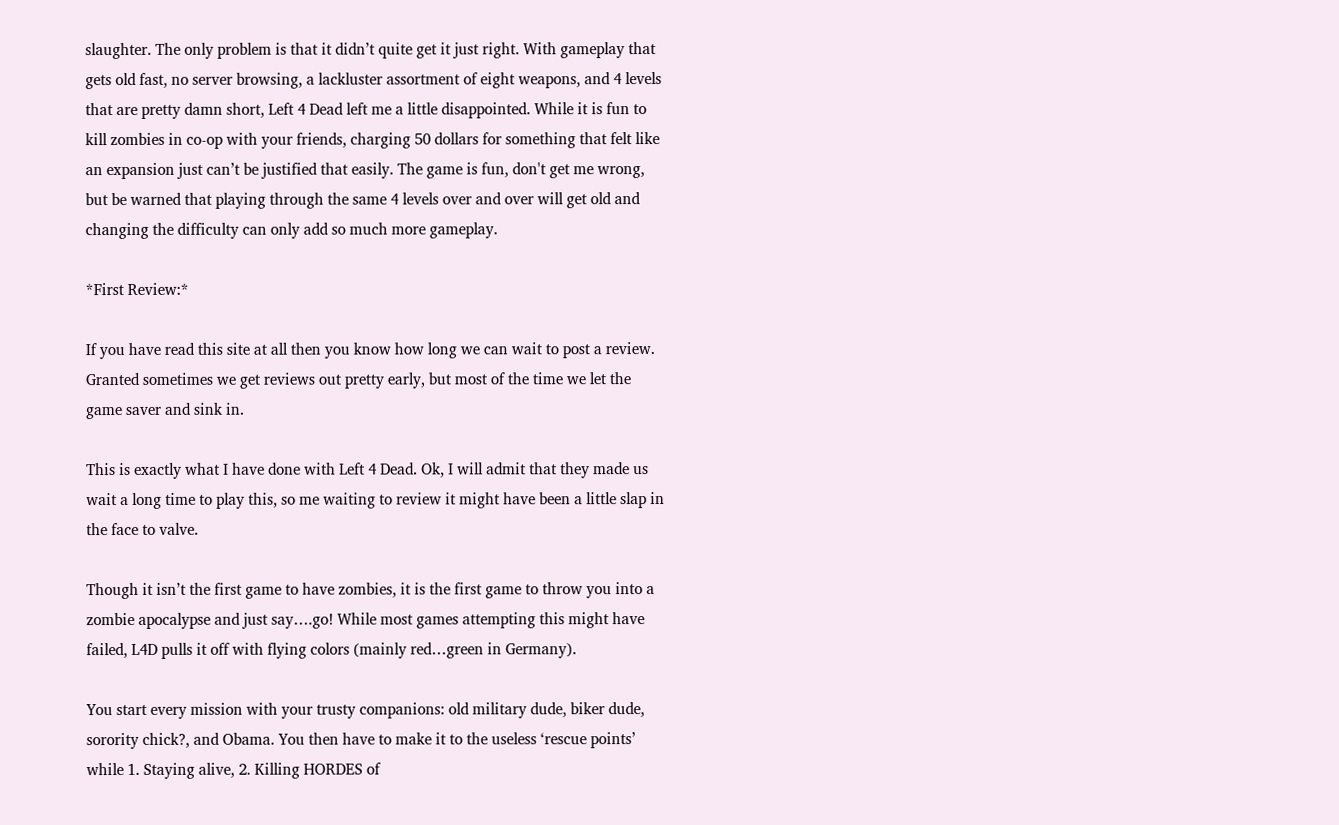slaughter. The only problem is that it didn’t quite get it just right. With gameplay that gets old fast, no server browsing, a lackluster assortment of eight weapons, and 4 levels that are pretty damn short, Left 4 Dead left me a little disappointed. While it is fun to kill zombies in co-op with your friends, charging 50 dollars for something that felt like an expansion just can’t be justified that easily. The game is fun, don't get me wrong, but be warned that playing through the same 4 levels over and over will get old and changing the difficulty can only add so much more gameplay.

*First Review:*

If you have read this site at all then you know how long we can wait to post a review. Granted sometimes we get reviews out pretty early, but most of the time we let the game saver and sink in.

This is exactly what I have done with Left 4 Dead. Ok, I will admit that they made us wait a long time to play this, so me waiting to review it might have been a little slap in the face to valve.

Though it isn’t the first game to have zombies, it is the first game to throw you into a zombie apocalypse and just say….go! While most games attempting this might have failed, L4D pulls it off with flying colors (mainly red…green in Germany).

You start every mission with your trusty companions: old military dude, biker dude, sorority chick?, and Obama. You then have to make it to the useless ‘rescue points’ while 1. Staying alive, 2. Killing HORDES of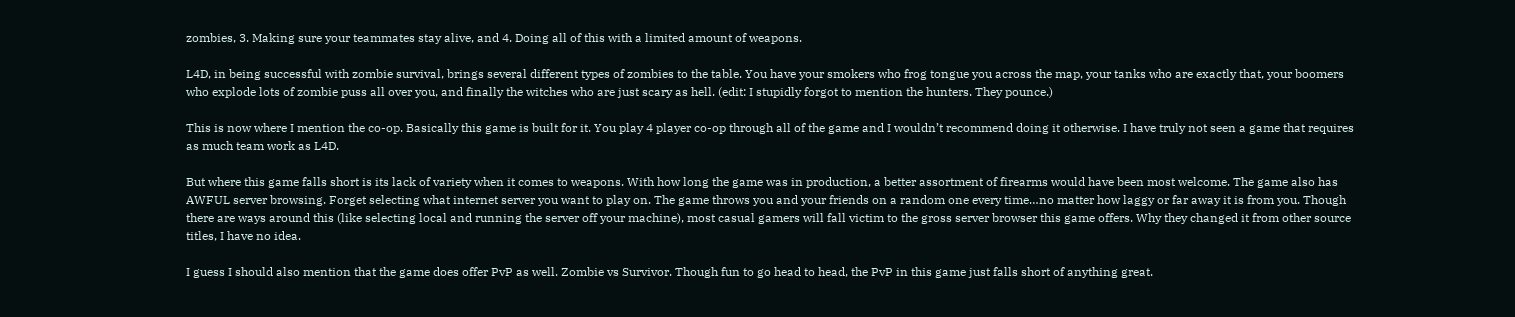zombies, 3. Making sure your teammates stay alive, and 4. Doing all of this with a limited amount of weapons.

L4D, in being successful with zombie survival, brings several different types of zombies to the table. You have your smokers who frog tongue you across the map, your tanks who are exactly that, your boomers who explode lots of zombie puss all over you, and finally the witches who are just scary as hell. (edit: I stupidly forgot to mention the hunters. They pounce.)

This is now where I mention the co-op. Basically this game is built for it. You play 4 player co-op through all of the game and I wouldn’t recommend doing it otherwise. I have truly not seen a game that requires as much team work as L4D.

But where this game falls short is its lack of variety when it comes to weapons. With how long the game was in production, a better assortment of firearms would have been most welcome. The game also has AWFUL server browsing. Forget selecting what internet server you want to play on. The game throws you and your friends on a random one every time…no matter how laggy or far away it is from you. Though there are ways around this (like selecting local and running the server off your machine), most casual gamers will fall victim to the gross server browser this game offers. Why they changed it from other source titles, I have no idea.

I guess I should also mention that the game does offer PvP as well. Zombie vs Survivor. Though fun to go head to head, the PvP in this game just falls short of anything great.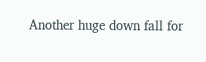Another huge down fall for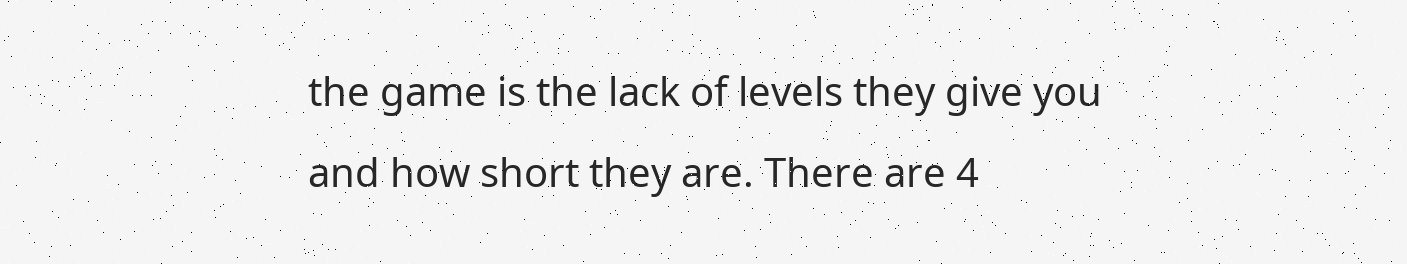the game is the lack of levels they give you and how short they are. There are 4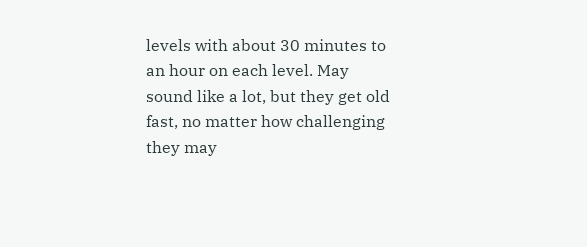levels with about 30 minutes to an hour on each level. May sound like a lot, but they get old fast, no matter how challenging they may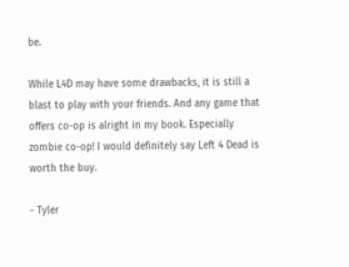be.

While L4D may have some drawbacks, it is still a blast to play with your friends. And any game that offers co-op is alright in my book. Especially zombie co-op! I would definitely say Left 4 Dead is worth the buy.

- Tyler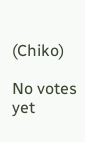(Chiko)

No votes yet